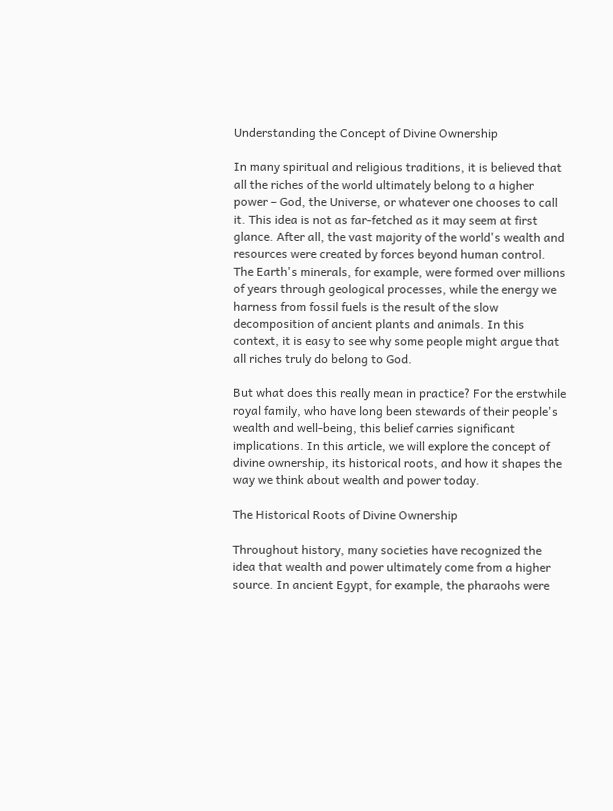Understanding the Concept of Divine Ownership

In many spiritual and religious traditions, it is believed that all the riches of the world ultimately belong to a higher power – God, the Universe, or whatever one chooses to call it. This idea is not as far-fetched as it may seem at first glance. After all, the vast majority of the world's wealth and resources were created by forces beyond human control. The Earth's minerals, for example, were formed over millions of years through geological processes, while the energy we harness from fossil fuels is the result of the slow decomposition of ancient plants and animals. In this context, it is easy to see why some people might argue that all riches truly do belong to God.

But what does this really mean in practice? For the erstwhile royal family, who have long been stewards of their people's wealth and well-being, this belief carries significant implications. In this article, we will explore the concept of divine ownership, its historical roots, and how it shapes the way we think about wealth and power today.

The Historical Roots of Divine Ownership

Throughout history, many societies have recognized the idea that wealth and power ultimately come from a higher source. In ancient Egypt, for example, the pharaohs were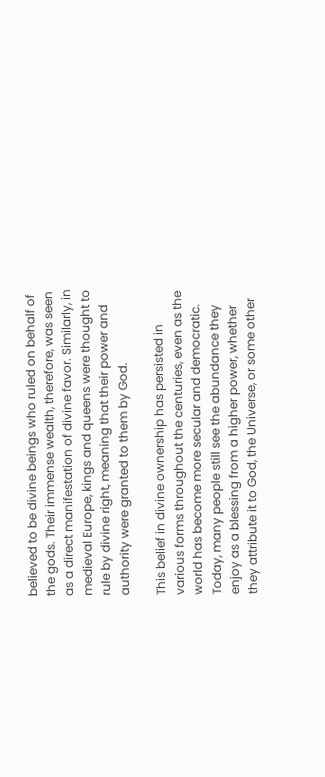believed to be divine beings who ruled on behalf of the gods. Their immense wealth, therefore, was seen as a direct manifestation of divine favor. Similarly, in medieval Europe, kings and queens were thought to rule by divine right, meaning that their power and authority were granted to them by God.

This belief in divine ownership has persisted in various forms throughout the centuries, even as the world has become more secular and democratic. Today, many people still see the abundance they enjoy as a blessing from a higher power, whether they attribute it to God, the Universe, or some other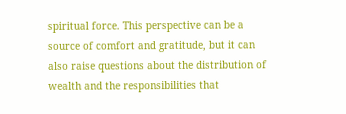spiritual force. This perspective can be a source of comfort and gratitude, but it can also raise questions about the distribution of wealth and the responsibilities that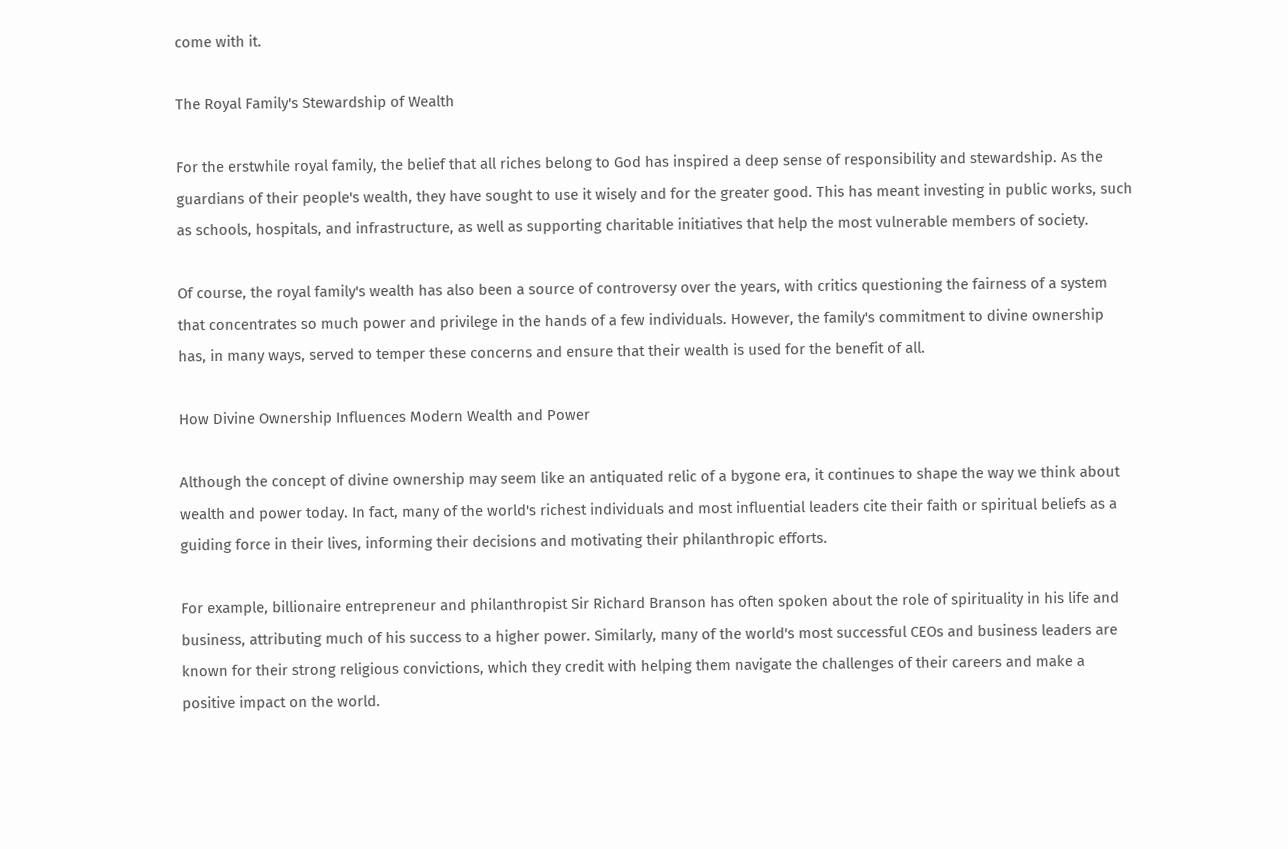come with it.

The Royal Family's Stewardship of Wealth

For the erstwhile royal family, the belief that all riches belong to God has inspired a deep sense of responsibility and stewardship. As the guardians of their people's wealth, they have sought to use it wisely and for the greater good. This has meant investing in public works, such as schools, hospitals, and infrastructure, as well as supporting charitable initiatives that help the most vulnerable members of society.

Of course, the royal family's wealth has also been a source of controversy over the years, with critics questioning the fairness of a system that concentrates so much power and privilege in the hands of a few individuals. However, the family's commitment to divine ownership has, in many ways, served to temper these concerns and ensure that their wealth is used for the benefit of all.

How Divine Ownership Influences Modern Wealth and Power

Although the concept of divine ownership may seem like an antiquated relic of a bygone era, it continues to shape the way we think about wealth and power today. In fact, many of the world's richest individuals and most influential leaders cite their faith or spiritual beliefs as a guiding force in their lives, informing their decisions and motivating their philanthropic efforts.

For example, billionaire entrepreneur and philanthropist Sir Richard Branson has often spoken about the role of spirituality in his life and business, attributing much of his success to a higher power. Similarly, many of the world's most successful CEOs and business leaders are known for their strong religious convictions, which they credit with helping them navigate the challenges of their careers and make a positive impact on the world.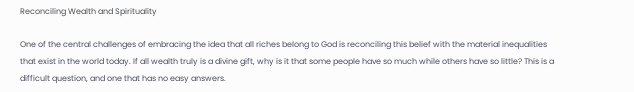Reconciling Wealth and Spirituality

One of the central challenges of embracing the idea that all riches belong to God is reconciling this belief with the material inequalities that exist in the world today. If all wealth truly is a divine gift, why is it that some people have so much while others have so little? This is a difficult question, and one that has no easy answers.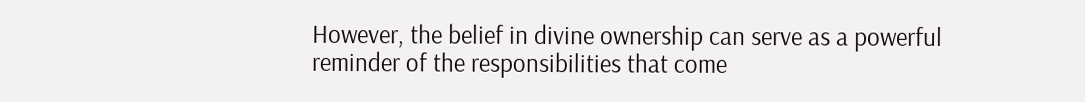However, the belief in divine ownership can serve as a powerful reminder of the responsibilities that come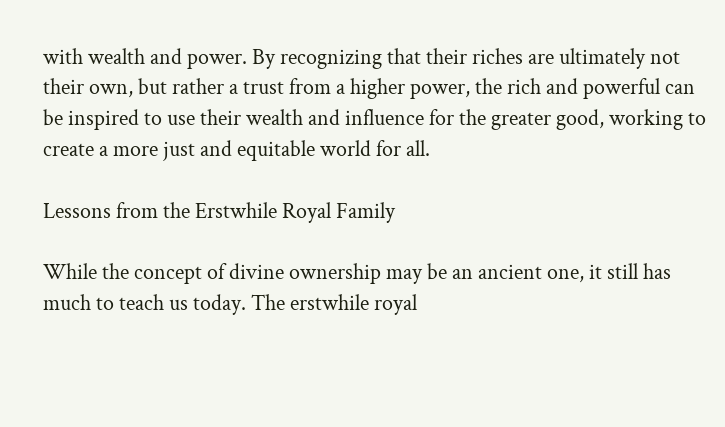with wealth and power. By recognizing that their riches are ultimately not their own, but rather a trust from a higher power, the rich and powerful can be inspired to use their wealth and influence for the greater good, working to create a more just and equitable world for all.

Lessons from the Erstwhile Royal Family

While the concept of divine ownership may be an ancient one, it still has much to teach us today. The erstwhile royal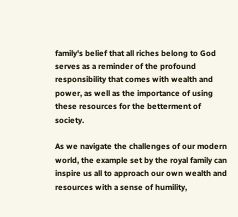family's belief that all riches belong to God serves as a reminder of the profound responsibility that comes with wealth and power, as well as the importance of using these resources for the betterment of society.

As we navigate the challenges of our modern world, the example set by the royal family can inspire us all to approach our own wealth and resources with a sense of humility,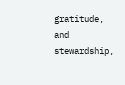gratitude, and stewardship,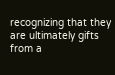recognizing that they are ultimately gifts from a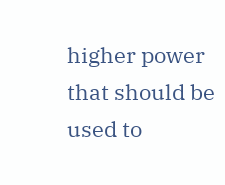higher power that should be used to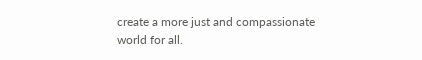create a more just and compassionate world for all.